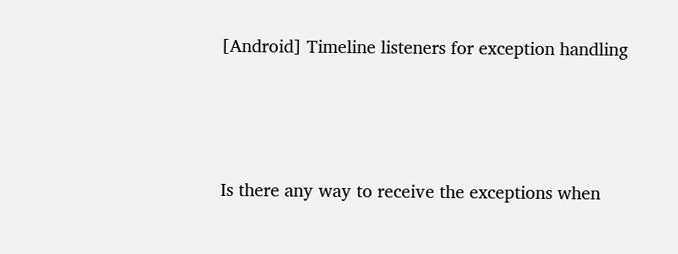[Android] Timeline listeners for exception handling




Is there any way to receive the exceptions when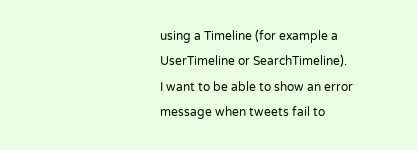using a Timeline (for example a UserTimeline or SearchTimeline).
I want to be able to show an error message when tweets fail to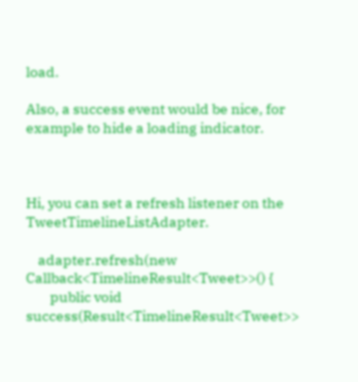load.

Also, a success event would be nice, for example to hide a loading indicator.



Hi, you can set a refresh listener on the TweetTimelineListAdapter.

    adapter.refresh(new Callback<TimelineResult<Tweet>>() {
        public void success(Result<TimelineResult<Tweet>>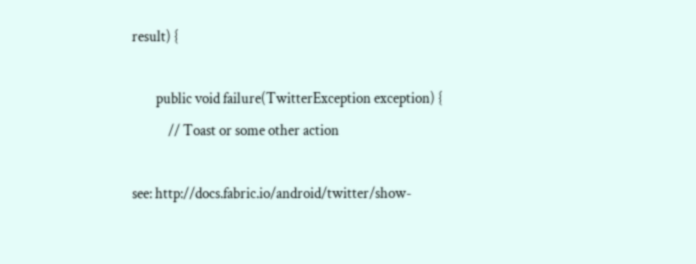result) {

        public void failure(TwitterException exception) {
            // Toast or some other action

see: http://docs.fabric.io/android/twitter/show-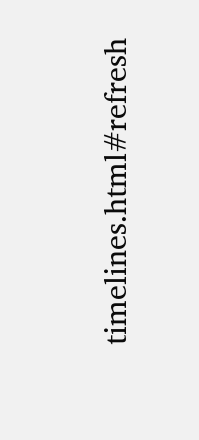timelines.html#refresh